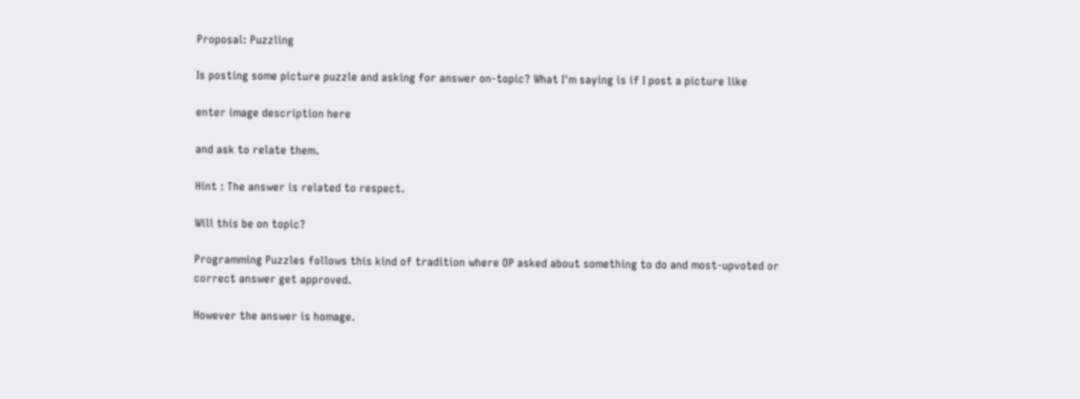Proposal: Puzzling

Is posting some picture puzzle and asking for answer on-topic? What I'm saying is if I post a picture like

enter image description here

and ask to relate them.

Hint : The answer is related to respect.

Will this be on topic?

Programming Puzzles follows this kind of tradition where OP asked about something to do and most-upvoted or correct answer get approved.

However the answer is homage.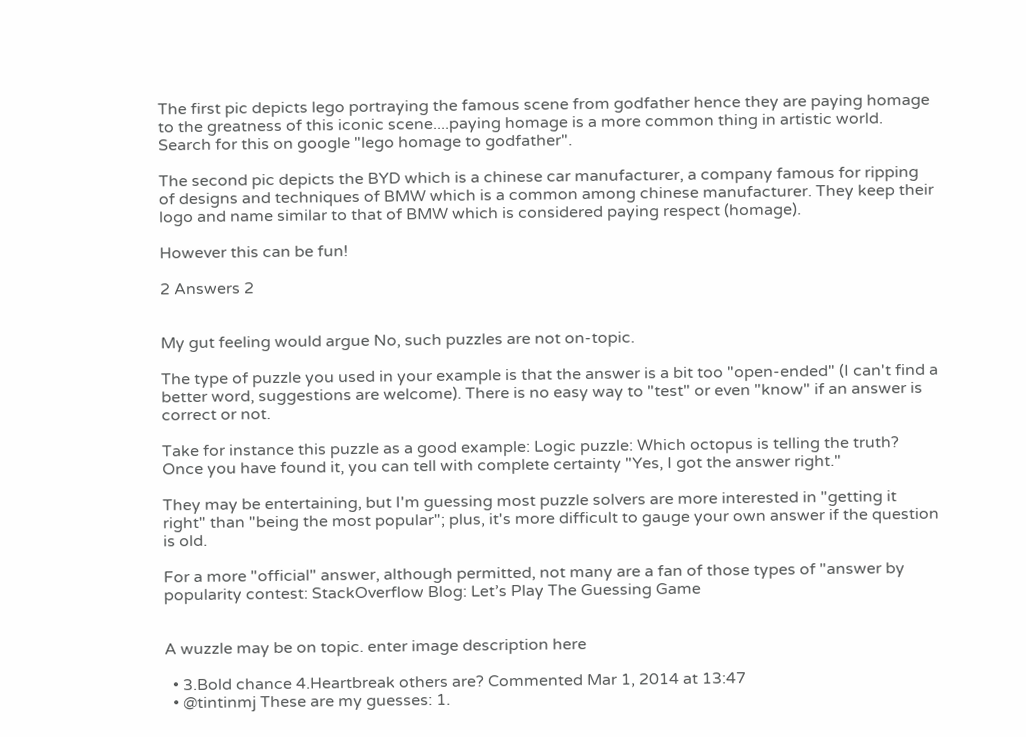The first pic depicts lego portraying the famous scene from godfather hence they are paying homage to the greatness of this iconic scene....paying homage is a more common thing in artistic world. Search for this on google "lego homage to godfather".

The second pic depicts the BYD which is a chinese car manufacturer, a company famous for ripping of designs and techniques of BMW which is a common among chinese manufacturer. They keep their logo and name similar to that of BMW which is considered paying respect (homage).

However this can be fun!

2 Answers 2


My gut feeling would argue No, such puzzles are not on-topic.

The type of puzzle you used in your example is that the answer is a bit too "open-ended" (I can't find a better word, suggestions are welcome). There is no easy way to "test" or even "know" if an answer is correct or not.

Take for instance this puzzle as a good example: Logic puzzle: Which octopus is telling the truth? Once you have found it, you can tell with complete certainty "Yes, I got the answer right."

They may be entertaining, but I'm guessing most puzzle solvers are more interested in "getting it right" than "being the most popular"; plus, it's more difficult to gauge your own answer if the question is old.

For a more "official" answer, although permitted, not many are a fan of those types of "answer by popularity contest: StackOverflow Blog: Let’s Play The Guessing Game


A wuzzle may be on topic. enter image description here

  • 3.Bold chance 4.Heartbreak others are? Commented Mar 1, 2014 at 13:47
  • @tintinmj These are my guesses: 1.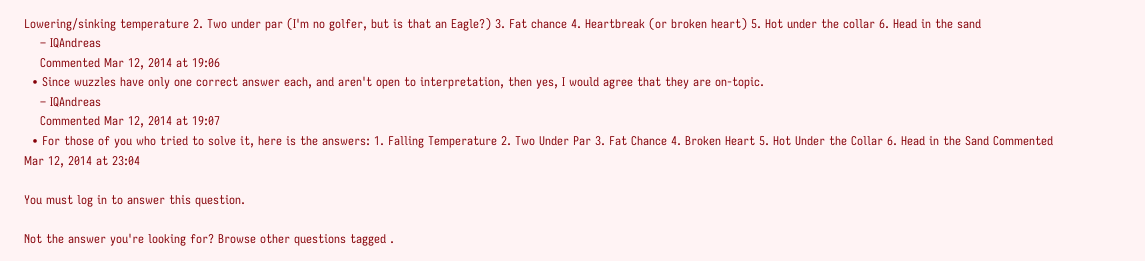Lowering/sinking temperature 2. Two under par (I'm no golfer, but is that an Eagle?) 3. Fat chance 4. Heartbreak (or broken heart) 5. Hot under the collar 6. Head in the sand
    – IQAndreas
    Commented Mar 12, 2014 at 19:06
  • Since wuzzles have only one correct answer each, and aren't open to interpretation, then yes, I would agree that they are on-topic.
    – IQAndreas
    Commented Mar 12, 2014 at 19:07
  • For those of you who tried to solve it, here is the answers: 1. Falling Temperature 2. Two Under Par 3. Fat Chance 4. Broken Heart 5. Hot Under the Collar 6. Head in the Sand Commented Mar 12, 2014 at 23:04

You must log in to answer this question.

Not the answer you're looking for? Browse other questions tagged .